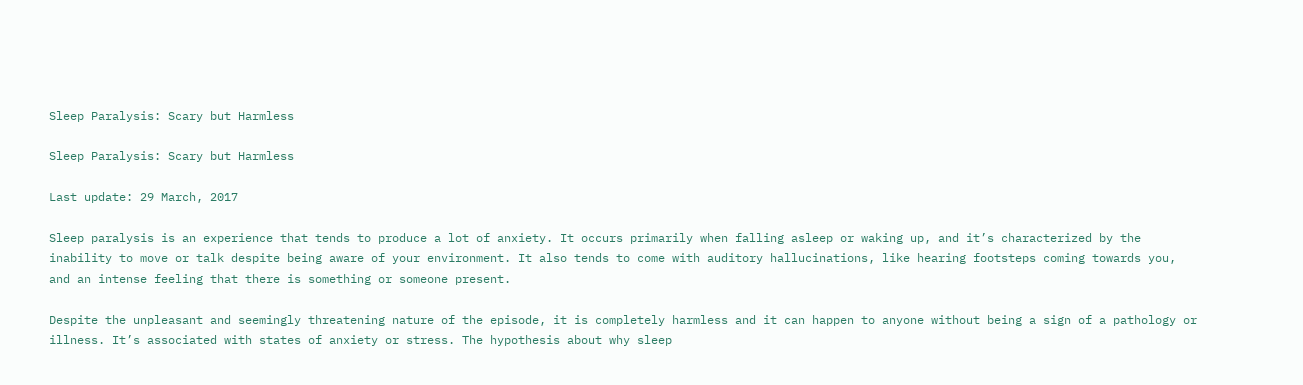Sleep Paralysis: Scary but Harmless

Sleep Paralysis: Scary but Harmless

Last update: 29 March, 2017

Sleep paralysis is an experience that tends to produce a lot of anxiety. It occurs primarily when falling asleep or waking up, and it’s characterized by the inability to move or talk despite being aware of your environment. It also tends to come with auditory hallucinations, like hearing footsteps coming towards you, and an intense feeling that there is something or someone present.

Despite the unpleasant and seemingly threatening nature of the episode, it is completely harmless and it can happen to anyone without being a sign of a pathology or illness. It’s associated with states of anxiety or stress. The hypothesis about why sleep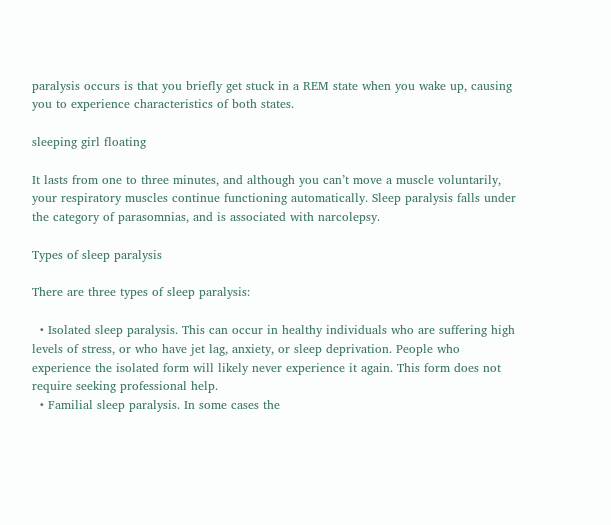paralysis occurs is that you briefly get stuck in a REM state when you wake up, causing you to experience characteristics of both states.

sleeping girl floating

It lasts from one to three minutes, and although you can’t move a muscle voluntarily, your respiratory muscles continue functioning automatically. Sleep paralysis falls under the category of parasomnias, and is associated with narcolepsy.

Types of sleep paralysis

There are three types of sleep paralysis:

  • Isolated sleep paralysis. This can occur in healthy individuals who are suffering high levels of stress, or who have jet lag, anxiety, or sleep deprivation. People who experience the isolated form will likely never experience it again. This form does not require seeking professional help.
  • Familial sleep paralysis. In some cases the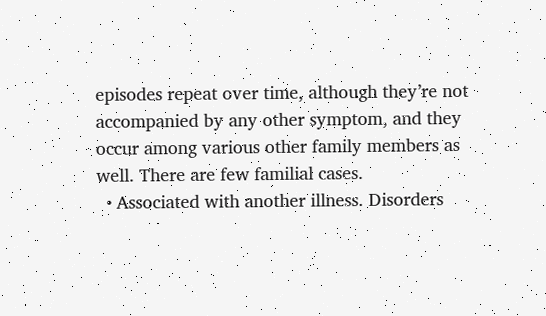episodes repeat over time, although they’re not accompanied by any other symptom, and they occur among various other family members as well. There are few familial cases.
  • Associated with another illness. Disorders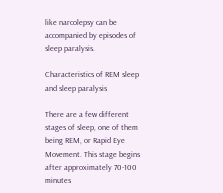like narcolepsy can be accompanied by episodes of sleep paralysis.

Characteristics of REM sleep and sleep paralysis

There are a few different stages of sleep, one of them being REM, or Rapid Eye Movement. This stage begins after approximately 70-100 minutes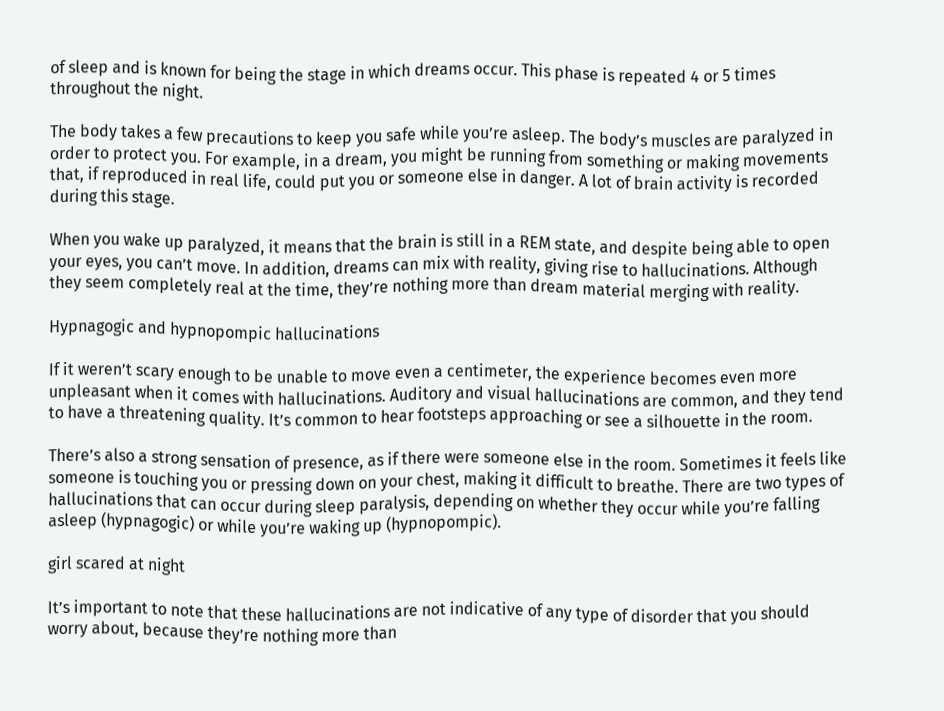of sleep and is known for being the stage in which dreams occur. This phase is repeated 4 or 5 times throughout the night.

The body takes a few precautions to keep you safe while you’re asleep. The body’s muscles are paralyzed in order to protect you. For example, in a dream, you might be running from something or making movements that, if reproduced in real life, could put you or someone else in danger. A lot of brain activity is recorded during this stage.

When you wake up paralyzed, it means that the brain is still in a REM state, and despite being able to open your eyes, you can’t move. In addition, dreams can mix with reality, giving rise to hallucinations. Although they seem completely real at the time, they’re nothing more than dream material merging with reality.

Hypnagogic and hypnopompic hallucinations

If it weren’t scary enough to be unable to move even a centimeter, the experience becomes even more unpleasant when it comes with hallucinations. Auditory and visual hallucinations are common, and they tend to have a threatening quality. It’s common to hear footsteps approaching or see a silhouette in the room.

There’s also a strong sensation of presence, as if there were someone else in the room. Sometimes it feels like someone is touching you or pressing down on your chest, making it difficult to breathe. There are two types of hallucinations that can occur during sleep paralysis, depending on whether they occur while you’re falling asleep (hypnagogic) or while you’re waking up (hypnopompic).

girl scared at night

It’s important to note that these hallucinations are not indicative of any type of disorder that you should worry about, because they’re nothing more than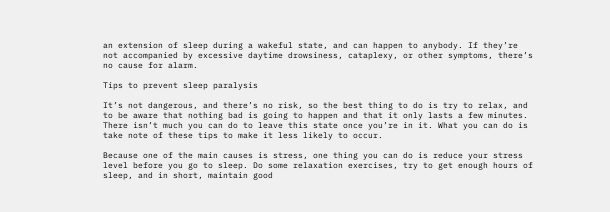an extension of sleep during a wakeful state, and can happen to anybody. If they’re not accompanied by excessive daytime drowsiness, cataplexy, or other symptoms, there’s no cause for alarm.

Tips to prevent sleep paralysis

It’s not dangerous, and there’s no risk, so the best thing to do is try to relax, and to be aware that nothing bad is going to happen and that it only lasts a few minutes. There isn’t much you can do to leave this state once you’re in it. What you can do is take note of these tips to make it less likely to occur.

Because one of the main causes is stress, one thing you can do is reduce your stress level before you go to sleep. Do some relaxation exercises, try to get enough hours of sleep, and in short, maintain good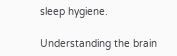sleep hygiene.

Understanding the brain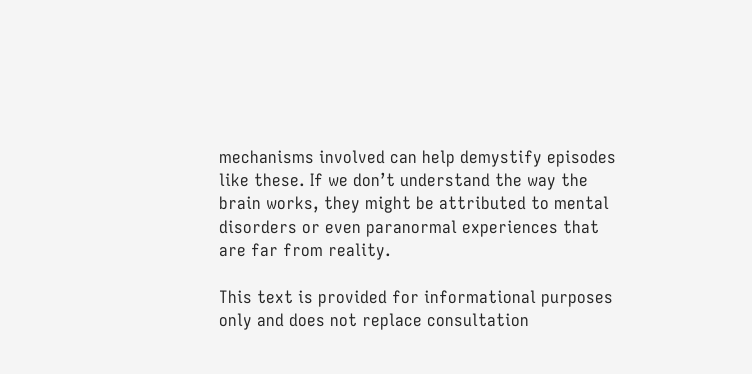mechanisms involved can help demystify episodes like these. If we don’t understand the way the brain works, they might be attributed to mental disorders or even paranormal experiences that are far from reality.

This text is provided for informational purposes only and does not replace consultation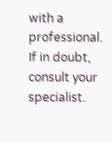with a professional. If in doubt, consult your specialist.